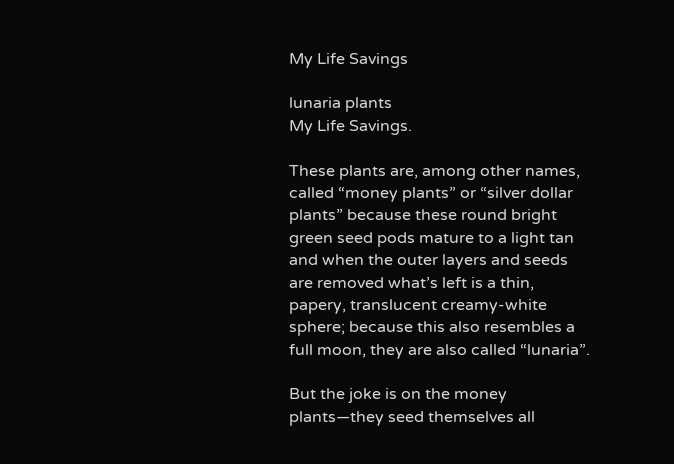My Life Savings

lunaria plants
My Life Savings.

These plants are, among other names, called “money plants” or “silver dollar plants” because these round bright green seed pods mature to a light tan and when the outer layers and seeds are removed what’s left is a thin, papery, translucent creamy-white sphere; because this also resembles a full moon, they are also called “lunaria”.

But the joke is on the money plants—they seed themselves all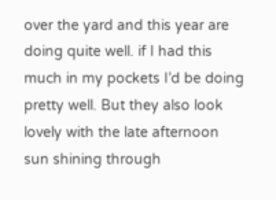over the yard and this year are doing quite well. if I had this much in my pockets I’d be doing pretty well. But they also look lovely with the late afternoon sun shining through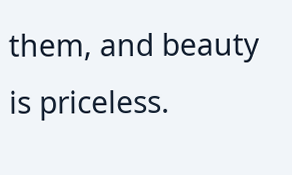them, and beauty is priceless.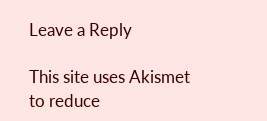Leave a Reply

This site uses Akismet to reduce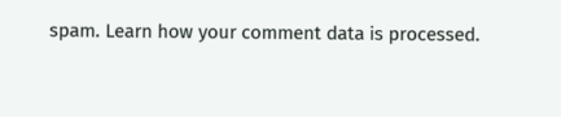spam. Learn how your comment data is processed.